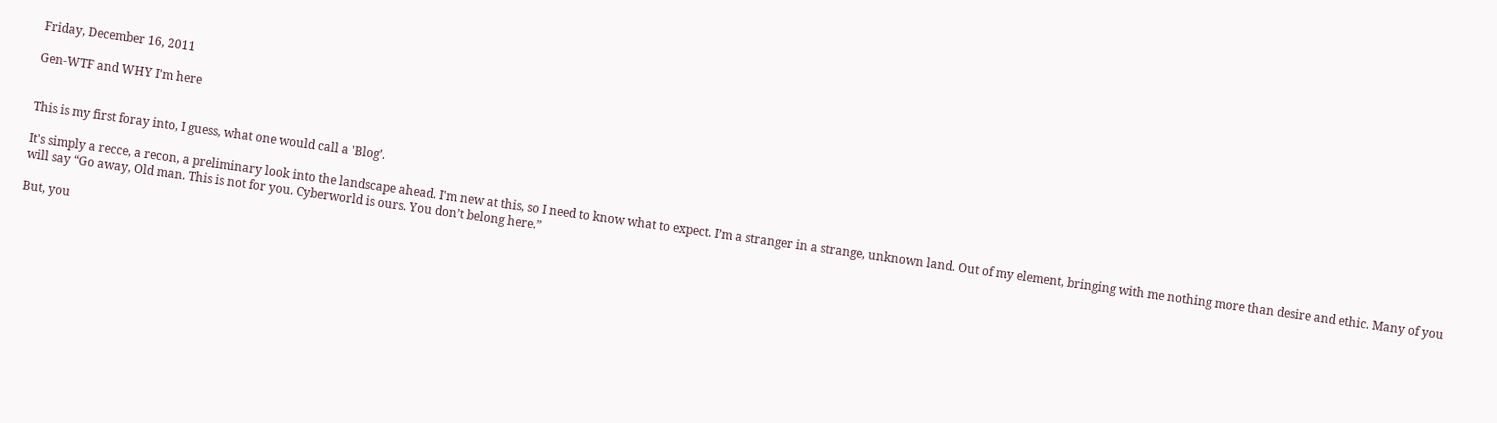Friday, December 16, 2011

Gen-WTF and WHY I'm here


This is my first foray into, I guess, what one would call a 'Blog’.

It's simply a recce, a recon, a preliminary look into the landscape ahead. I'm new at this, so I need to know what to expect. I’m a stranger in a strange, unknown land. Out of my element, bringing with me nothing more than desire and ethic. Many of you will say “Go away, Old man. This is not for you. Cyberworld is ours. You don’t belong here.”

But, you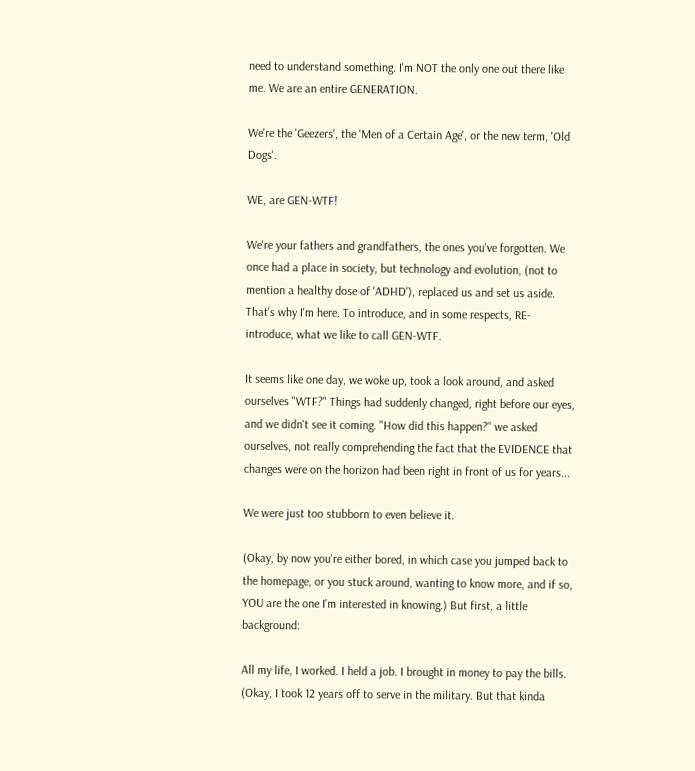need to understand something. I'm NOT the only one out there like me. We are an entire GENERATION.

We're the 'Geezers', the 'Men of a Certain Age', or the new term, 'Old Dogs'.

WE, are GEN-WTF!

We're your fathers and grandfathers, the ones you've forgotten. We once had a place in society, but technology and evolution, (not to mention a healthy dose of 'ADHD'), replaced us and set us aside. That's why I'm here. To introduce, and in some respects, RE-introduce, what we like to call GEN-WTF.

It seems like one day, we woke up, took a look around, and asked ourselves "WTF?" Things had suddenly changed, right before our eyes, and we didn't see it coming. "How did this happen?" we asked ourselves, not really comprehending the fact that the EVIDENCE that changes were on the horizon had been right in front of us for years...

We were just too stubborn to even believe it.

(Okay, by now you're either bored, in which case you jumped back to the homepage, or you stuck around, wanting to know more, and if so, YOU are the one I'm interested in knowing.) But first, a little background:

All my life, I worked. I held a job. I brought in money to pay the bills. (Okay, I took 12 years off to serve in the military. But that kinda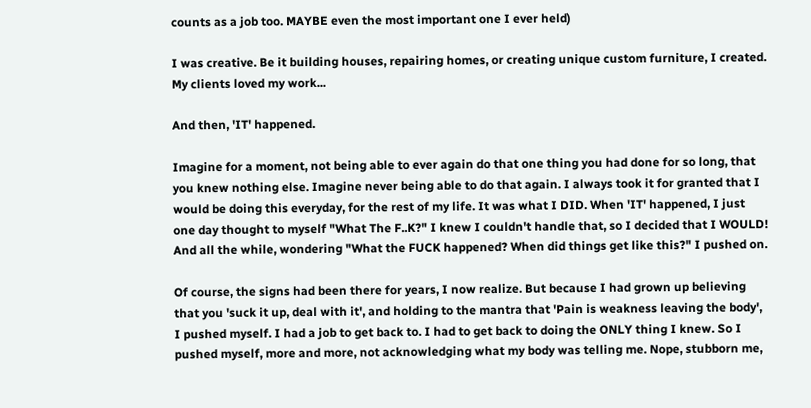counts as a job too. MAYBE even the most important one I ever held)

I was creative. Be it building houses, repairing homes, or creating unique custom furniture, I created. My clients loved my work...

And then, 'IT' happened.

Imagine for a moment, not being able to ever again do that one thing you had done for so long, that you knew nothing else. Imagine never being able to do that again. I always took it for granted that I would be doing this everyday, for the rest of my life. It was what I DID. When 'IT' happened, I just one day thought to myself "What The F..K?" I knew I couldn't handle that, so I decided that I WOULD! And all the while, wondering "What the FUCK happened? When did things get like this?" I pushed on.

Of course, the signs had been there for years, I now realize. But because I had grown up believing that you 'suck it up, deal with it', and holding to the mantra that 'Pain is weakness leaving the body', I pushed myself. I had a job to get back to. I had to get back to doing the ONLY thing I knew. So I pushed myself, more and more, not acknowledging what my body was telling me. Nope, stubborn me,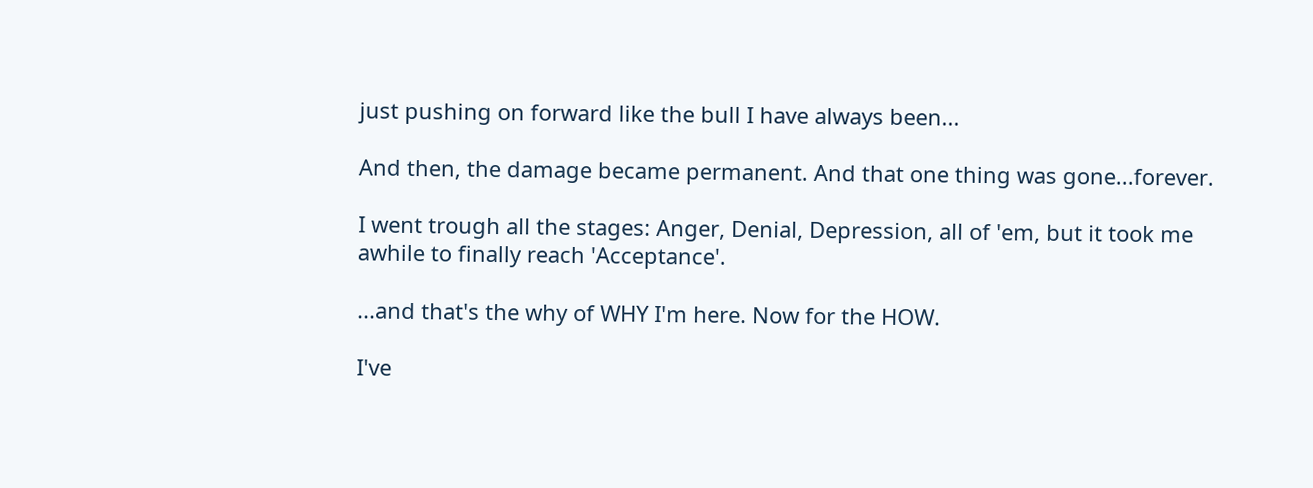just pushing on forward like the bull I have always been...

And then, the damage became permanent. And that one thing was gone...forever.

I went trough all the stages: Anger, Denial, Depression, all of 'em, but it took me awhile to finally reach 'Acceptance'.

...and that's the why of WHY I'm here. Now for the HOW.

I've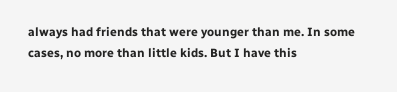always had friends that were younger than me. In some cases, no more than little kids. But I have this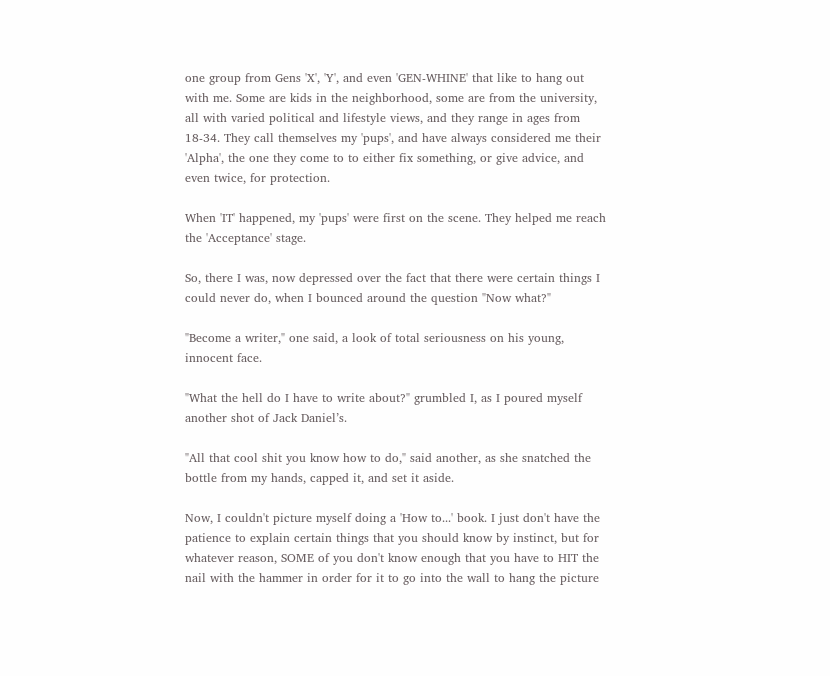one group from Gens 'X', 'Y', and even 'GEN-WHINE' that like to hang out with me. Some are kids in the neighborhood, some are from the university, all with varied political and lifestyle views, and they range in ages from 18-34. They call themselves my 'pups', and have always considered me their 'Alpha', the one they come to to either fix something, or give advice, and even twice, for protection.

When 'IT' happened, my 'pups' were first on the scene. They helped me reach the 'Acceptance' stage.

So, there I was, now depressed over the fact that there were certain things I could never do, when I bounced around the question "Now what?"

"Become a writer," one said, a look of total seriousness on his young, innocent face.

"What the hell do I have to write about?" grumbled I, as I poured myself another shot of Jack Daniel’s.

"All that cool shit you know how to do," said another, as she snatched the bottle from my hands, capped it, and set it aside.

Now, I couldn't picture myself doing a 'How to...' book. I just don't have the patience to explain certain things that you should know by instinct, but for whatever reason, SOME of you don't know enough that you have to HIT the nail with the hammer in order for it to go into the wall to hang the picture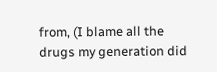from, (I blame all the drugs my generation did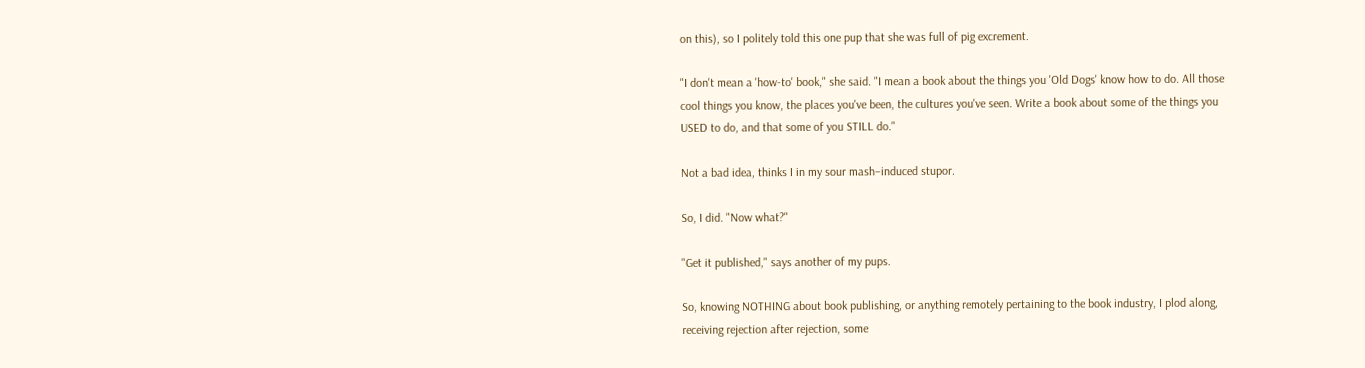on this), so I politely told this one pup that she was full of pig excrement.

"I don't mean a 'how-to' book," she said. "I mean a book about the things you 'Old Dogs' know how to do. All those cool things you know, the places you've been, the cultures you've seen. Write a book about some of the things you USED to do, and that some of you STILL do."

Not a bad idea, thinks I in my sour mash–induced stupor.

So, I did. "Now what?"

"Get it published," says another of my pups.

So, knowing NOTHING about book publishing, or anything remotely pertaining to the book industry, I plod along, receiving rejection after rejection, some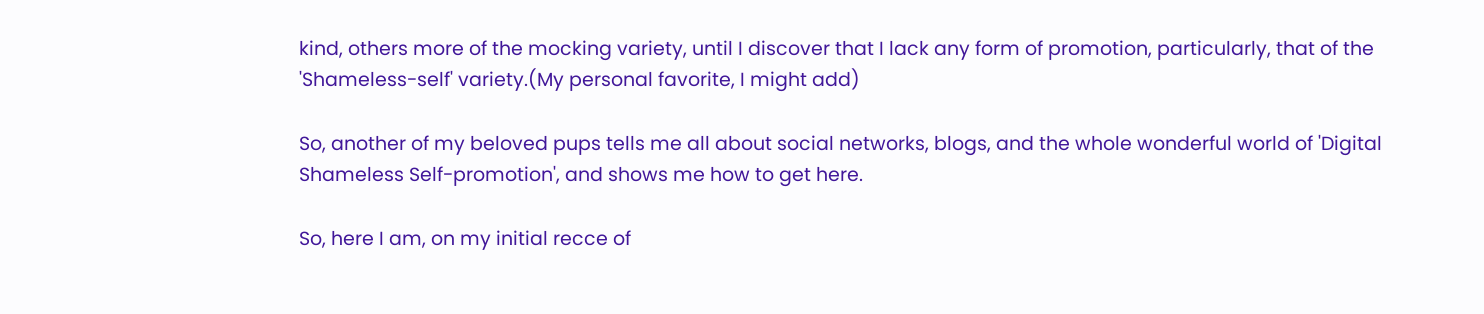kind, others more of the mocking variety, until I discover that I lack any form of promotion, particularly, that of the 'Shameless-self' variety.(My personal favorite, I might add)

So, another of my beloved pups tells me all about social networks, blogs, and the whole wonderful world of 'Digital Shameless Self-promotion', and shows me how to get here.

So, here I am, on my initial recce of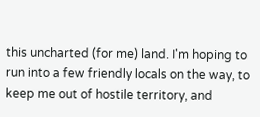this uncharted (for me) land. I'm hoping to run into a few friendly locals on the way, to keep me out of hostile territory, and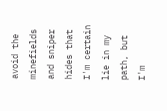avoid the minefields and sniper hides that I'm certain lie in my path, but I'm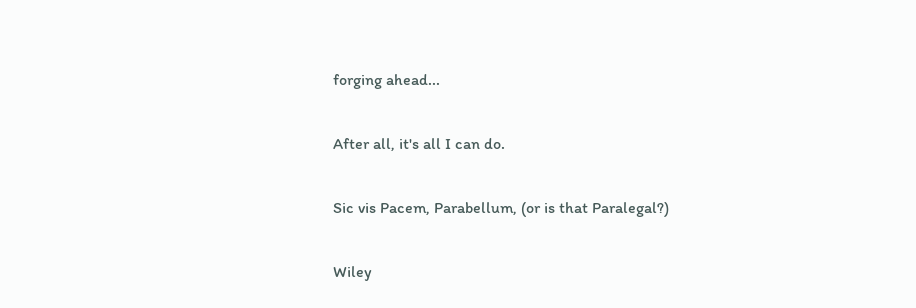forging ahead...

After all, it's all I can do.

Sic vis Pacem, Parabellum, (or is that Paralegal?)

Wiley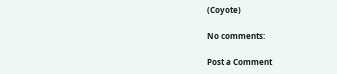(Coyote)

No comments:

Post a Comment